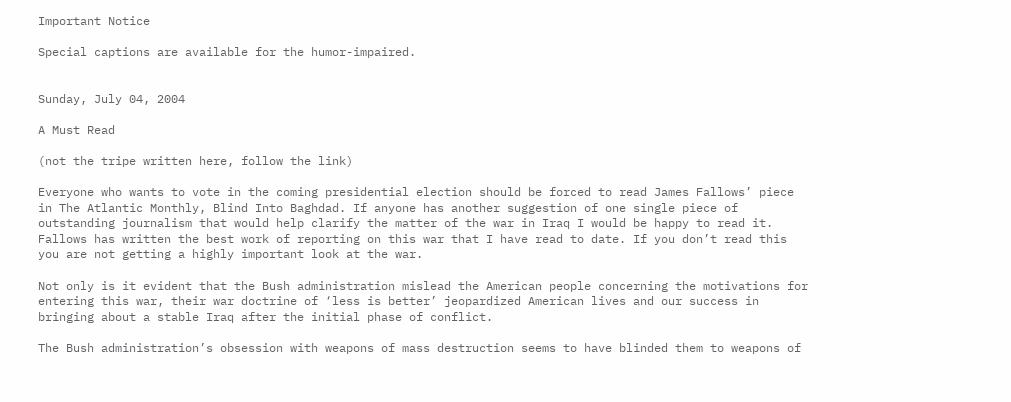Important Notice

Special captions are available for the humor-impaired.


Sunday, July 04, 2004

A Must Read

(not the tripe written here, follow the link)

Everyone who wants to vote in the coming presidential election should be forced to read James Fallows’ piece in The Atlantic Monthly, Blind Into Baghdad. If anyone has another suggestion of one single piece of outstanding journalism that would help clarify the matter of the war in Iraq I would be happy to read it. Fallows has written the best work of reporting on this war that I have read to date. If you don’t read this you are not getting a highly important look at the war.

Not only is it evident that the Bush administration mislead the American people concerning the motivations for entering this war, their war doctrine of ‘less is better’ jeopardized American lives and our success in bringing about a stable Iraq after the initial phase of conflict.

The Bush administration’s obsession with weapons of mass destruction seems to have blinded them to weapons of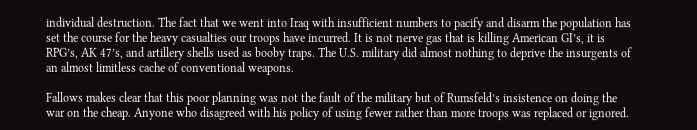individual destruction. The fact that we went into Iraq with insufficient numbers to pacify and disarm the population has set the course for the heavy casualties our troops have incurred. It is not nerve gas that is killing American GI’s, it is RPG’s, AK 47’s, and artillery shells used as booby traps. The U.S. military did almost nothing to deprive the insurgents of an almost limitless cache of conventional weapons.

Fallows makes clear that this poor planning was not the fault of the military but of Rumsfeld’s insistence on doing the war on the cheap. Anyone who disagreed with his policy of using fewer rather than more troops was replaced or ignored.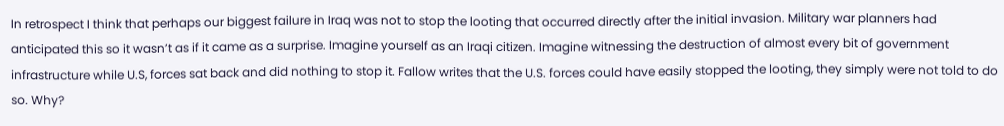In retrospect I think that perhaps our biggest failure in Iraq was not to stop the looting that occurred directly after the initial invasion. Military war planners had anticipated this so it wasn’t as if it came as a surprise. Imagine yourself as an Iraqi citizen. Imagine witnessing the destruction of almost every bit of government infrastructure while U.S, forces sat back and did nothing to stop it. Fallow writes that the U.S. forces could have easily stopped the looting, they simply were not told to do so. Why?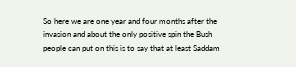So here we are one year and four months after the invasion and about the only positive spin the Bush people can put on this is to say that at least Saddam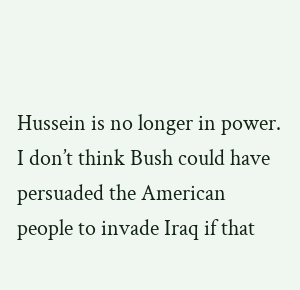Hussein is no longer in power. I don’t think Bush could have persuaded the American people to invade Iraq if that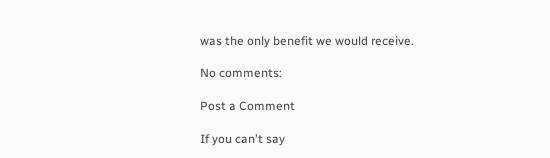was the only benefit we would receive.

No comments:

Post a Comment

If you can't say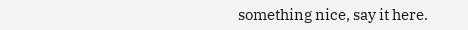something nice, say it here.